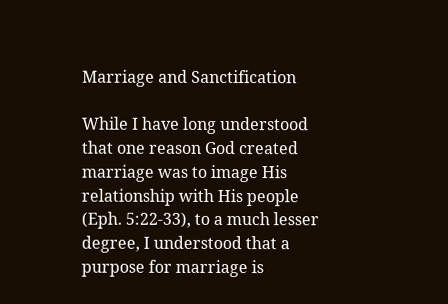Marriage and Sanctification

While I have long understood that one reason God created marriage was to image His relationship with His people (Eph. 5:22-33), to a much lesser degree, I understood that a purpose for marriage is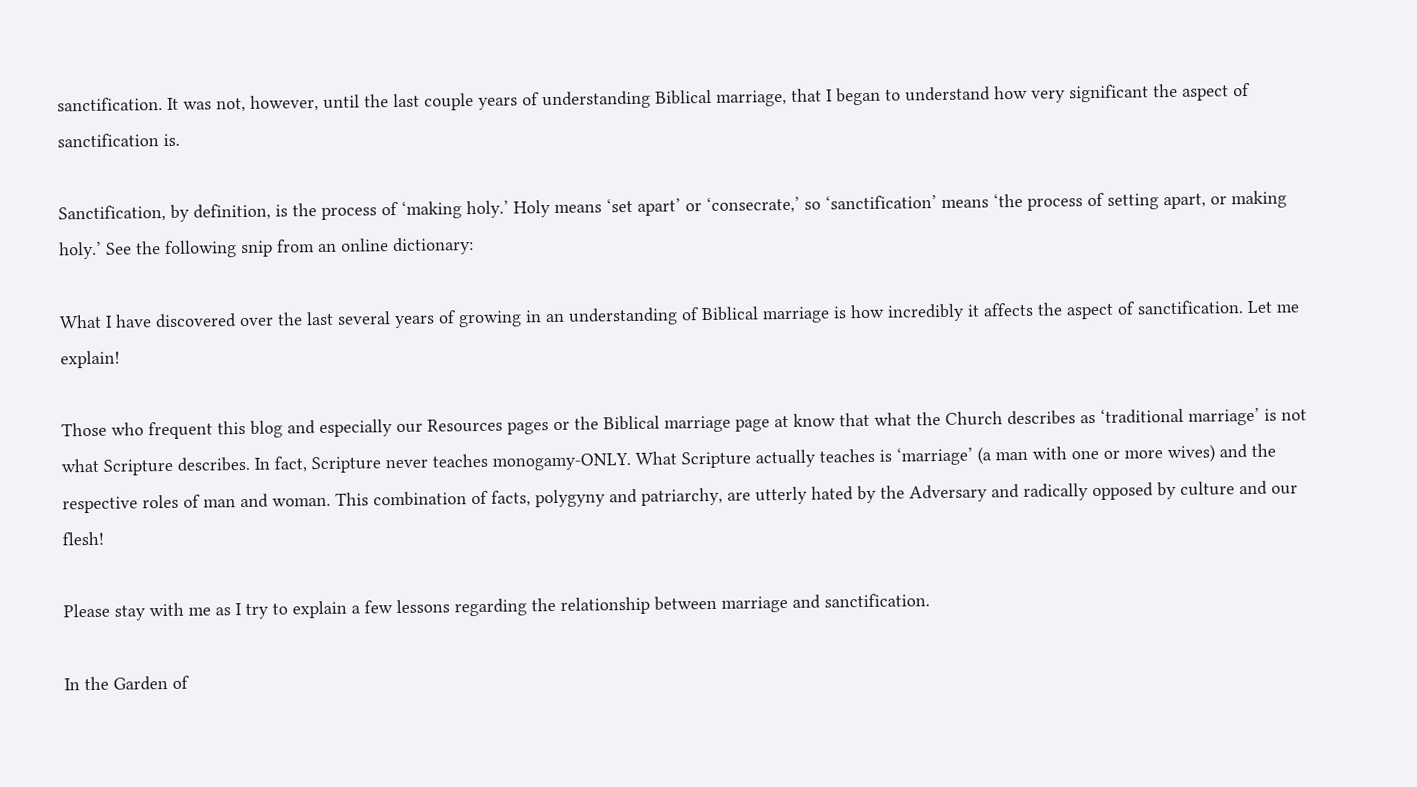sanctification. It was not, however, until the last couple years of understanding Biblical marriage, that I began to understand how very significant the aspect of sanctification is.

Sanctification, by definition, is the process of ‘making holy.’ Holy means ‘set apart’ or ‘consecrate,’ so ‘sanctification’ means ‘the process of setting apart, or making holy.’ See the following snip from an online dictionary:

What I have discovered over the last several years of growing in an understanding of Biblical marriage is how incredibly it affects the aspect of sanctification. Let me explain!

Those who frequent this blog and especially our Resources pages or the Biblical marriage page at know that what the Church describes as ‘traditional marriage’ is not what Scripture describes. In fact, Scripture never teaches monogamy-ONLY. What Scripture actually teaches is ‘marriage’ (a man with one or more wives) and the respective roles of man and woman. This combination of facts, polygyny and patriarchy, are utterly hated by the Adversary and radically opposed by culture and our flesh!

Please stay with me as I try to explain a few lessons regarding the relationship between marriage and sanctification.

In the Garden of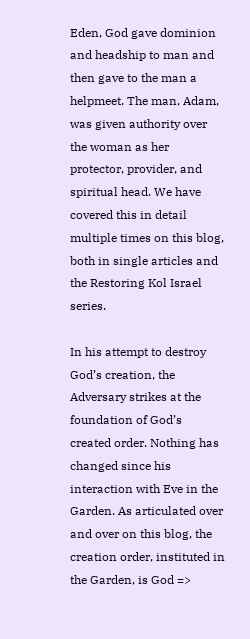Eden, God gave dominion and headship to man and then gave to the man a helpmeet. The man, Adam, was given authority over the woman as her protector, provider, and spiritual head. We have covered this in detail multiple times on this blog, both in single articles and the Restoring Kol Israel series.

In his attempt to destroy God’s creation, the Adversary strikes at the foundation of God’s created order. Nothing has changed since his interaction with Eve in the Garden. As articulated over and over on this blog, the creation order, instituted in the Garden, is God =>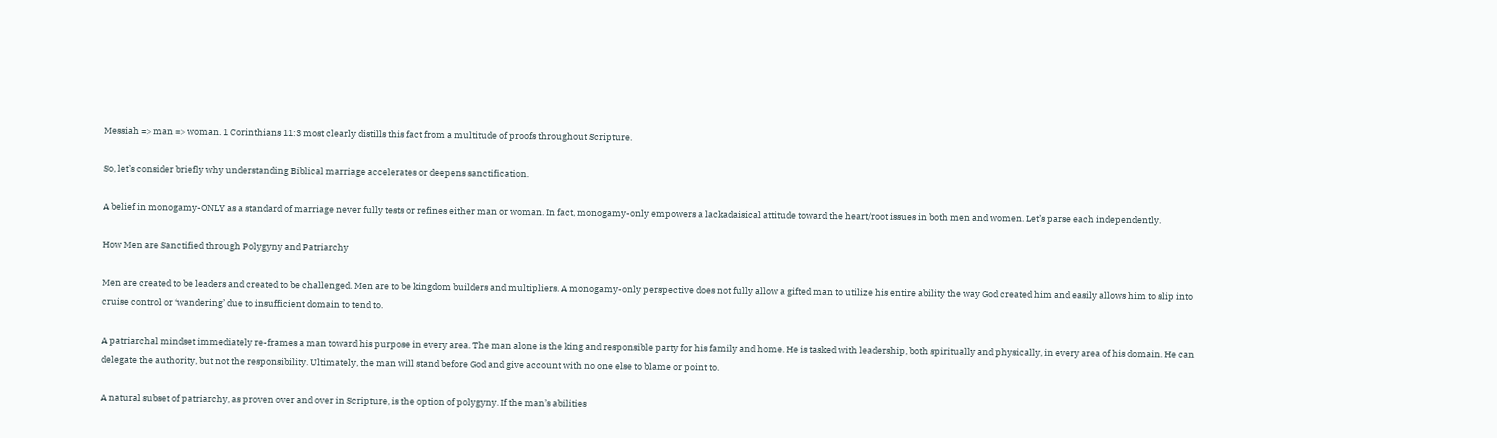Messiah => man => woman. 1 Corinthians 11:3 most clearly distills this fact from a multitude of proofs throughout Scripture.

So, let’s consider briefly why understanding Biblical marriage accelerates or deepens sanctification.

A belief in monogamy-ONLY as a standard of marriage never fully tests or refines either man or woman. In fact, monogamy-only empowers a lackadaisical attitude toward the heart/root issues in both men and women. Let’s parse each independently.

How Men are Sanctified through Polygyny and Patriarchy

Men are created to be leaders and created to be challenged. Men are to be kingdom builders and multipliers. A monogamy-only perspective does not fully allow a gifted man to utilize his entire ability the way God created him and easily allows him to slip into cruise control or ‘wandering’ due to insufficient domain to tend to.

A patriarchal mindset immediately re-frames a man toward his purpose in every area. The man alone is the king and responsible party for his family and home. He is tasked with leadership, both spiritually and physically, in every area of his domain. He can delegate the authority, but not the responsibility. Ultimately, the man will stand before God and give account with no one else to blame or point to.

A natural subset of patriarchy, as proven over and over in Scripture, is the option of polygyny. If the man’s abilities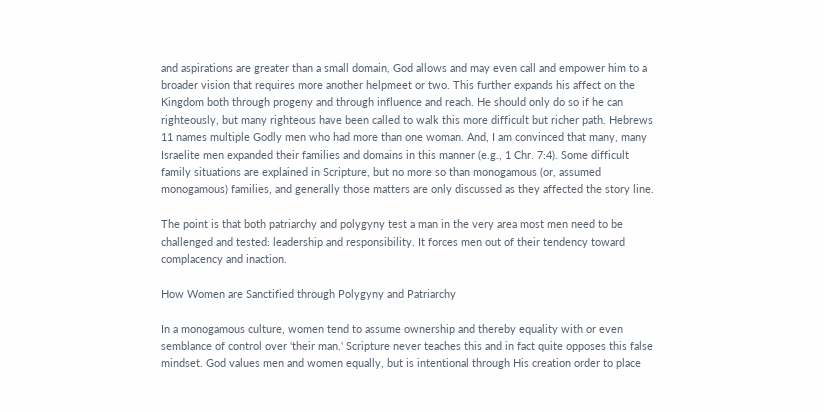and aspirations are greater than a small domain, God allows and may even call and empower him to a broader vision that requires more another helpmeet or two. This further expands his affect on the Kingdom both through progeny and through influence and reach. He should only do so if he can righteously, but many righteous have been called to walk this more difficult but richer path. Hebrews 11 names multiple Godly men who had more than one woman. And, I am convinced that many, many Israelite men expanded their families and domains in this manner (e.g., 1 Chr. 7:4). Some difficult family situations are explained in Scripture, but no more so than monogamous (or, assumed monogamous) families, and generally those matters are only discussed as they affected the story line.

The point is that both patriarchy and polygyny test a man in the very area most men need to be challenged and tested: leadership and responsibility. It forces men out of their tendency toward complacency and inaction.

How Women are Sanctified through Polygyny and Patriarchy

In a monogamous culture, women tend to assume ownership and thereby equality with or even semblance of control over ‘their man.‘ Scripture never teaches this and in fact quite opposes this false mindset. God values men and women equally, but is intentional through His creation order to place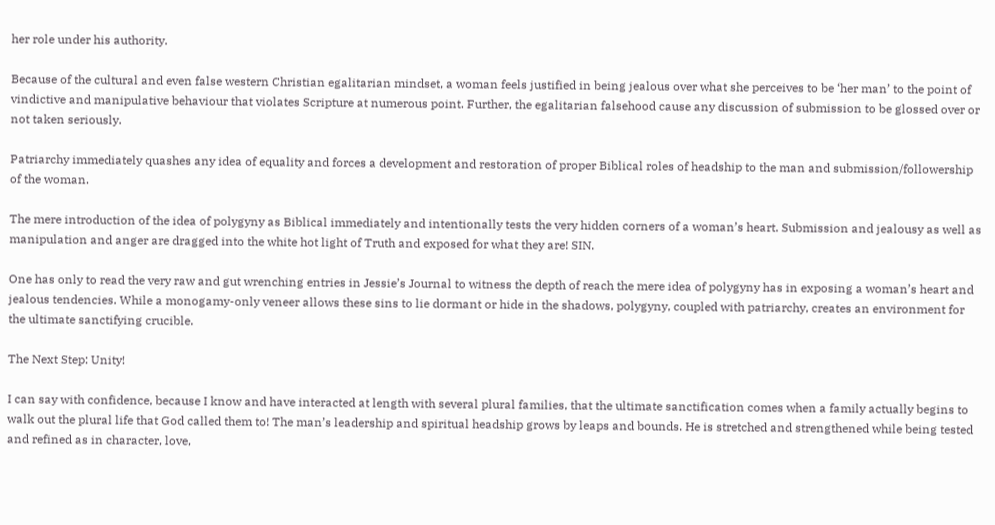her role under his authority.

Because of the cultural and even false western Christian egalitarian mindset, a woman feels justified in being jealous over what she perceives to be ‘her man’ to the point of vindictive and manipulative behaviour that violates Scripture at numerous point. Further, the egalitarian falsehood cause any discussion of submission to be glossed over or not taken seriously.

Patriarchy immediately quashes any idea of equality and forces a development and restoration of proper Biblical roles of headship to the man and submission/followership of the woman.

The mere introduction of the idea of polygyny as Biblical immediately and intentionally tests the very hidden corners of a woman’s heart. Submission and jealousy as well as manipulation and anger are dragged into the white hot light of Truth and exposed for what they are! SIN.

One has only to read the very raw and gut wrenching entries in Jessie’s Journal to witness the depth of reach the mere idea of polygyny has in exposing a woman’s heart and jealous tendencies. While a monogamy-only veneer allows these sins to lie dormant or hide in the shadows, polygyny, coupled with patriarchy, creates an environment for the ultimate sanctifying crucible.

The Next Step: Unity!

I can say with confidence, because I know and have interacted at length with several plural families, that the ultimate sanctification comes when a family actually begins to walk out the plural life that God called them to! The man’s leadership and spiritual headship grows by leaps and bounds. He is stretched and strengthened while being tested and refined as in character, love,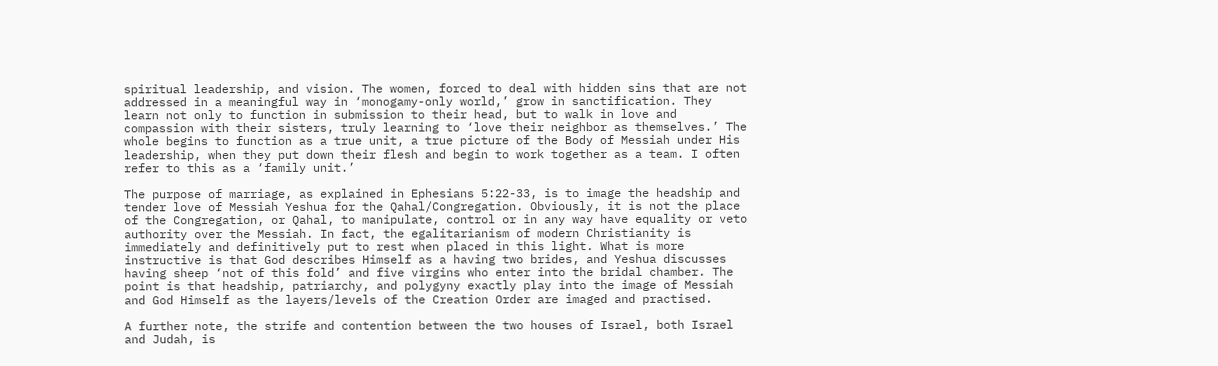spiritual leadership, and vision. The women, forced to deal with hidden sins that are not addressed in a meaningful way in ‘monogamy-only world,’ grow in sanctification. They learn not only to function in submission to their head, but to walk in love and compassion with their sisters, truly learning to ‘love their neighbor as themselves.’ The whole begins to function as a true unit, a true picture of the Body of Messiah under His leadership, when they put down their flesh and begin to work together as a team. I often refer to this as a ‘family unit.’

The purpose of marriage, as explained in Ephesians 5:22-33, is to image the headship and tender love of Messiah Yeshua for the Qahal/Congregation. Obviously, it is not the place of the Congregation, or Qahal, to manipulate, control or in any way have equality or veto authority over the Messiah. In fact, the egalitarianism of modern Christianity is immediately and definitively put to rest when placed in this light. What is more instructive is that God describes Himself as a having two brides, and Yeshua discusses having sheep ‘not of this fold’ and five virgins who enter into the bridal chamber. The point is that headship, patriarchy, and polygyny exactly play into the image of Messiah and God Himself as the layers/levels of the Creation Order are imaged and practised.

A further note, the strife and contention between the two houses of Israel, both Israel and Judah, is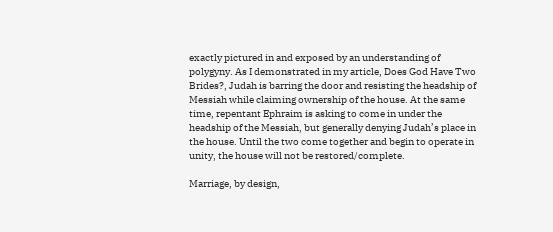exactly pictured in and exposed by an understanding of polygyny. As I demonstrated in my article, Does God Have Two Brides?, Judah is barring the door and resisting the headship of Messiah while claiming ownership of the house. At the same time, repentant Ephraim is asking to come in under the headship of the Messiah, but generally denying Judah’s place in the house. Until the two come together and begin to operate in unity, the house will not be restored/complete.

Marriage, by design,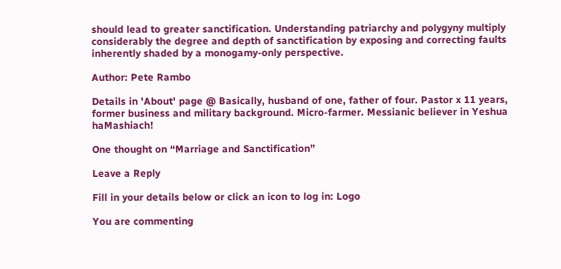should lead to greater sanctification. Understanding patriarchy and polygyny multiply considerably the degree and depth of sanctification by exposing and correcting faults inherently shaded by a monogamy-only perspective.

Author: Pete Rambo

Details in 'About' page @ Basically, husband of one, father of four. Pastor x 11 years, former business and military background. Micro-farmer. Messianic believer in Yeshua haMashiach!

One thought on “Marriage and Sanctification”

Leave a Reply

Fill in your details below or click an icon to log in: Logo

You are commenting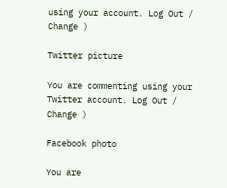using your account. Log Out /  Change )

Twitter picture

You are commenting using your Twitter account. Log Out /  Change )

Facebook photo

You are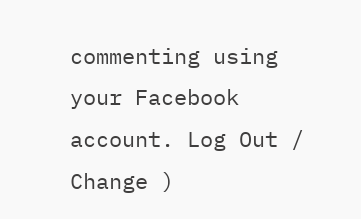commenting using your Facebook account. Log Out /  Change )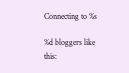Connecting to %s

%d bloggers like this: